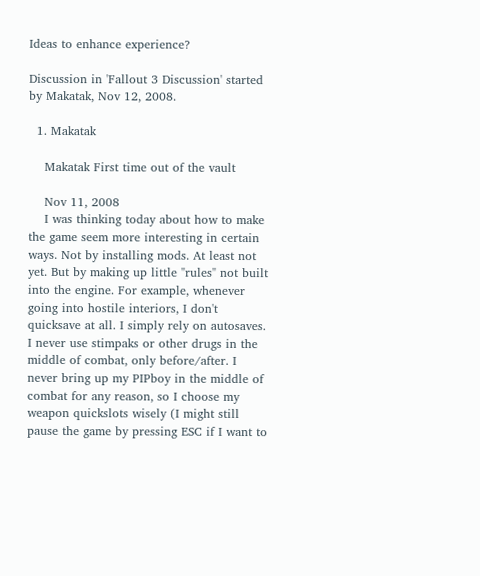Ideas to enhance experience?

Discussion in 'Fallout 3 Discussion' started by Makatak, Nov 12, 2008.

  1. Makatak

    Makatak First time out of the vault

    Nov 11, 2008
    I was thinking today about how to make the game seem more interesting in certain ways. Not by installing mods. At least not yet. But by making up little "rules" not built into the engine. For example, whenever going into hostile interiors, I don't quicksave at all. I simply rely on autosaves. I never use stimpaks or other drugs in the middle of combat, only before/after. I never bring up my PIPboy in the middle of combat for any reason, so I choose my weapon quickslots wisely (I might still pause the game by pressing ESC if I want to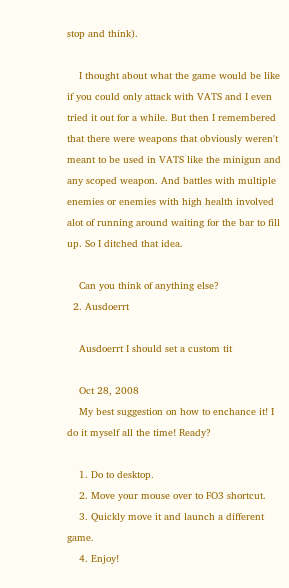stop and think).

    I thought about what the game would be like if you could only attack with VATS and I even tried it out for a while. But then I remembered that there were weapons that obviously weren't meant to be used in VATS like the minigun and any scoped weapon. And battles with multiple enemies or enemies with high health involved alot of running around waiting for the bar to fill up. So I ditched that idea.

    Can you think of anything else?
  2. Ausdoerrt

    Ausdoerrt I should set a custom tit

    Oct 28, 2008
    My best suggestion on how to enchance it! I do it myself all the time! Ready?

    1. Do to desktop.
    2. Move your mouse over to FO3 shortcut.
    3. Quickly move it and launch a different game.
    4. Enjoy!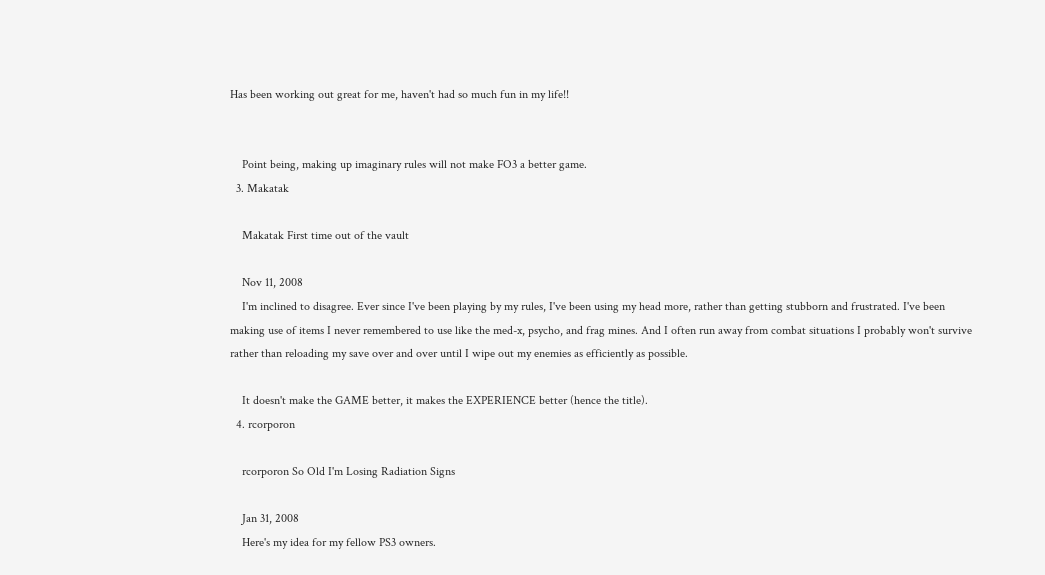Has been working out great for me, haven't had so much fun in my life!!


    Point being, making up imaginary rules will not make FO3 a better game.
  3. Makatak

    Makatak First time out of the vault

    Nov 11, 2008
    I'm inclined to disagree. Ever since I've been playing by my rules, I've been using my head more, rather than getting stubborn and frustrated. I've been making use of items I never remembered to use like the med-x, psycho, and frag mines. And I often run away from combat situations I probably won't survive rather than reloading my save over and over until I wipe out my enemies as efficiently as possible.

    It doesn't make the GAME better, it makes the EXPERIENCE better (hence the title).
  4. rcorporon

    rcorporon So Old I'm Losing Radiation Signs

    Jan 31, 2008
    Here's my idea for my fellow PS3 owners.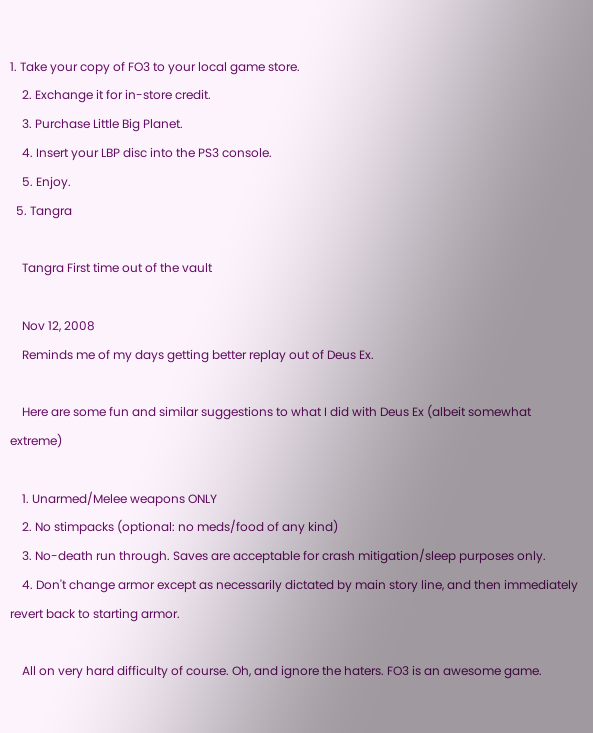1. Take your copy of FO3 to your local game store.
    2. Exchange it for in-store credit.
    3. Purchase Little Big Planet.
    4. Insert your LBP disc into the PS3 console.
    5. Enjoy.
  5. Tangra

    Tangra First time out of the vault

    Nov 12, 2008
    Reminds me of my days getting better replay out of Deus Ex.

    Here are some fun and similar suggestions to what I did with Deus Ex (albeit somewhat extreme)

    1. Unarmed/Melee weapons ONLY
    2. No stimpacks (optional: no meds/food of any kind)
    3. No-death run through. Saves are acceptable for crash mitigation/sleep purposes only.
    4. Don't change armor except as necessarily dictated by main story line, and then immediately revert back to starting armor.

    All on very hard difficulty of course. Oh, and ignore the haters. FO3 is an awesome game.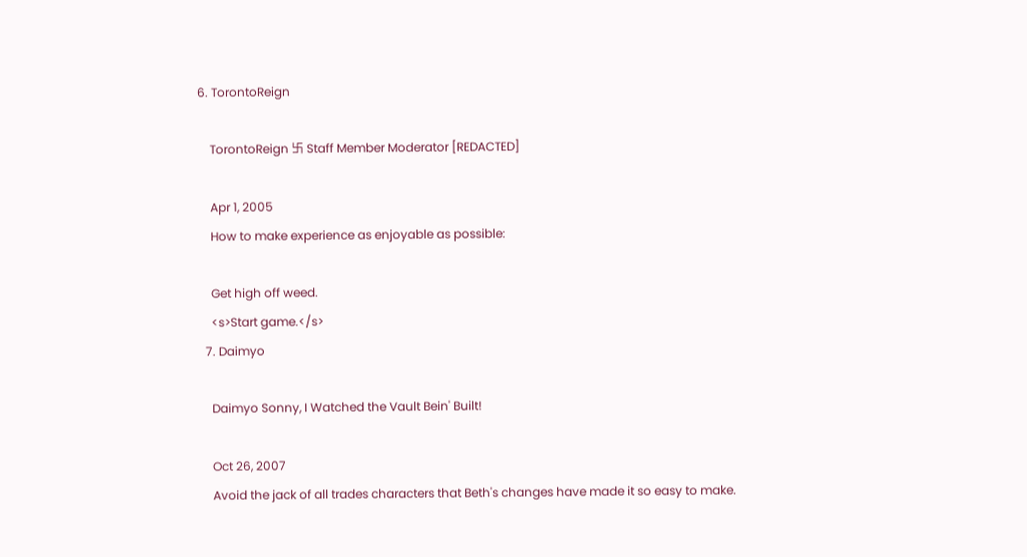6. TorontoReign

    TorontoReign 卐 Staff Member Moderator [REDACTED]

    Apr 1, 2005
    How to make experience as enjoyable as possible:

    Get high off weed.
    <s>Start game.</s>
  7. Daimyo

    Daimyo Sonny, I Watched the Vault Bein' Built!

    Oct 26, 2007
    Avoid the jack of all trades characters that Beth's changes have made it so easy to make.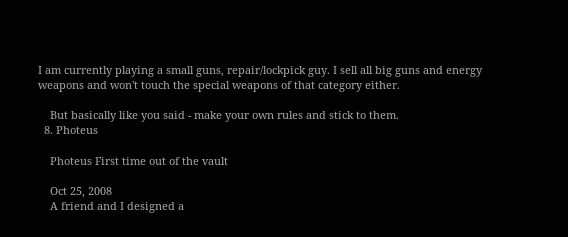I am currently playing a small guns, repair/lockpick guy. I sell all big guns and energy weapons and won't touch the special weapons of that category either.

    But basically like you said - make your own rules and stick to them.
  8. Photeus

    Photeus First time out of the vault

    Oct 25, 2008
    A friend and I designed a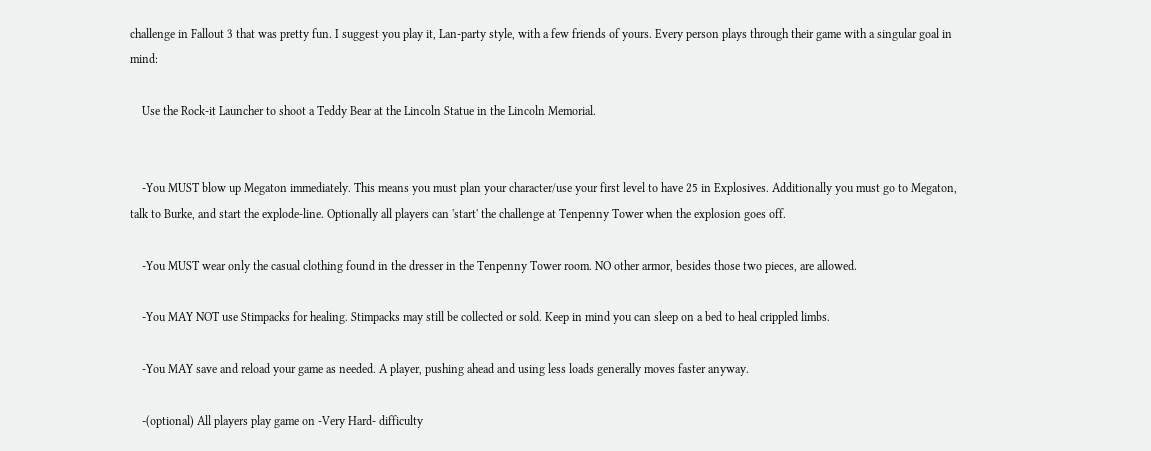challenge in Fallout 3 that was pretty fun. I suggest you play it, Lan-party style, with a few friends of yours. Every person plays through their game with a singular goal in mind:

    Use the Rock-it Launcher to shoot a Teddy Bear at the Lincoln Statue in the Lincoln Memorial.


    -You MUST blow up Megaton immediately. This means you must plan your character/use your first level to have 25 in Explosives. Additionally you must go to Megaton, talk to Burke, and start the explode-line. Optionally all players can 'start' the challenge at Tenpenny Tower when the explosion goes off.

    -You MUST wear only the casual clothing found in the dresser in the Tenpenny Tower room. NO other armor, besides those two pieces, are allowed.

    -You MAY NOT use Stimpacks for healing. Stimpacks may still be collected or sold. Keep in mind you can sleep on a bed to heal crippled limbs.

    -You MAY save and reload your game as needed. A player, pushing ahead and using less loads generally moves faster anyway.

    -(optional) All players play game on -Very Hard- difficulty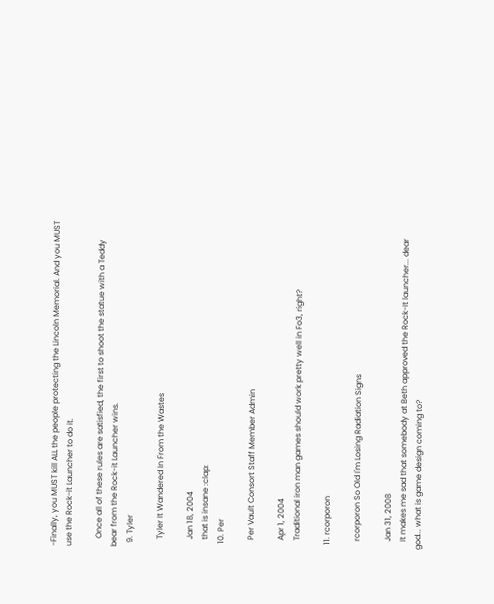-Finally, you MUST kill ALL the people protecting the Lincoln Memorial. And you MUST use the Rock-it Launcher to do it.

    Once all of these rules are satisfied, the first to shoot the statue with a Teddy bear from the Rock-it Launcher wins.
  9. Tyler

    Tyler It Wandered In From the Wastes

    Jan 18, 2004
    that is insane :clap:
  10. Per

    Per Vault Consort Staff Member Admin

    Apr 1, 2004
    Traditional iron man games should work pretty well in Fo3, right?

  11. rcorporon

    rcorporon So Old I'm Losing Radiation Signs

    Jan 31, 2008
    It makes me sad that somebody at Beth approved the Rock-It launcher... dear god... what is game design coming to?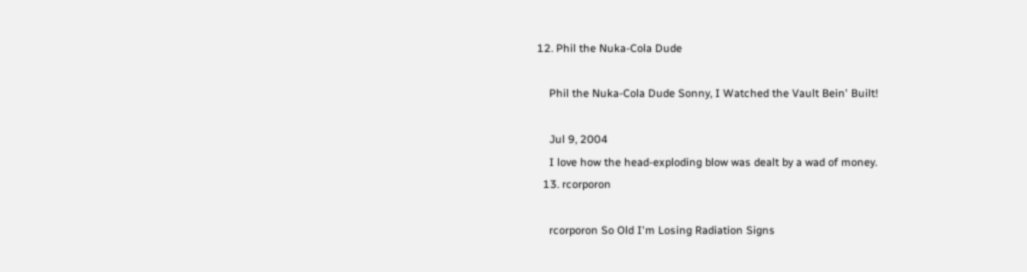12. Phil the Nuka-Cola Dude

    Phil the Nuka-Cola Dude Sonny, I Watched the Vault Bein' Built!

    Jul 9, 2004
    I love how the head-exploding blow was dealt by a wad of money.
  13. rcorporon

    rcorporon So Old I'm Losing Radiation Signs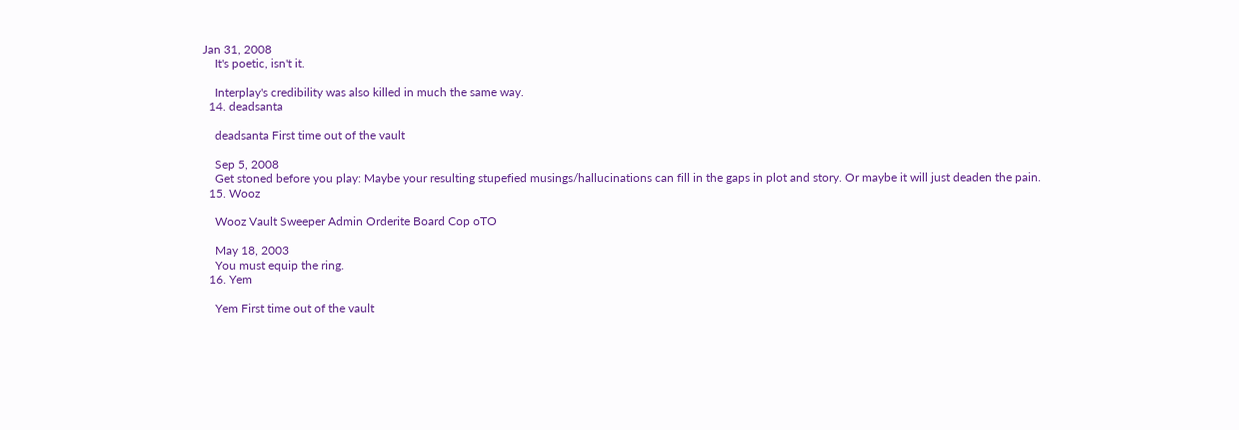Jan 31, 2008
    It's poetic, isn't it.

    Interplay's credibility was also killed in much the same way.
  14. deadsanta

    deadsanta First time out of the vault

    Sep 5, 2008
    Get stoned before you play: Maybe your resulting stupefied musings/hallucinations can fill in the gaps in plot and story. Or maybe it will just deaden the pain.
  15. Wooz

    Wooz Vault Sweeper Admin Orderite Board Cop oTO

    May 18, 2003
    You must equip the ring.
  16. Yem

    Yem First time out of the vault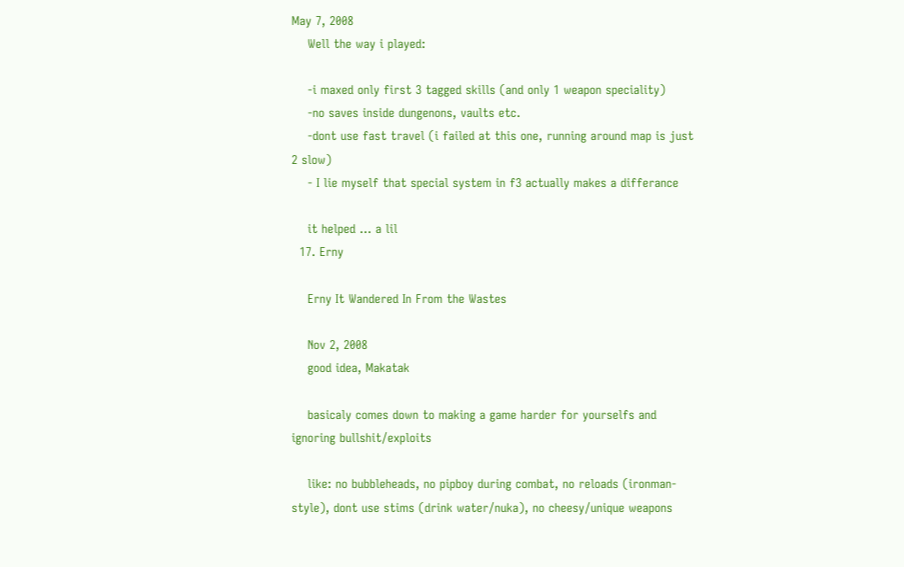May 7, 2008
    Well the way i played:

    -i maxed only first 3 tagged skills (and only 1 weapon speciality)
    -no saves inside dungenons, vaults etc.
    -dont use fast travel (i failed at this one, running around map is just 2 slow)
    - I lie myself that special system in f3 actually makes a differance

    it helped ... a lil
  17. Erny

    Erny It Wandered In From the Wastes

    Nov 2, 2008
    good idea, Makatak

    basicaly comes down to making a game harder for yourselfs and ignoring bullshit/exploits

    like: no bubbleheads, no pipboy during combat, no reloads (ironman-style), dont use stims (drink water/nuka), no cheesy/unique weapons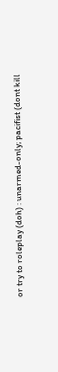or try to roleplay (doh) : unarmed-only; pacifist (dont kill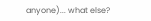anyone)... what else?